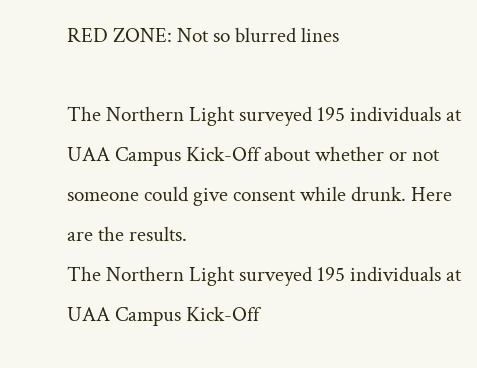RED ZONE: Not so blurred lines

The Northern Light surveyed 195 individuals at UAA Campus Kick-Off about whether or not someone could give consent while drunk. Here are the results.
The Northern Light surveyed 195 individuals at UAA Campus Kick-Off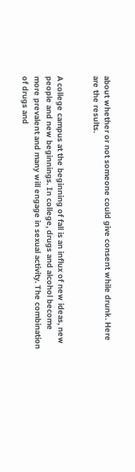about whether or not someone could give consent while drunk. Here are the results.


A college campus at the beginning of fall is an influx of new ideas, new people and new beginnings. In college, drugs and alcohol become more prevalent and many will engage in sexual activity. The combination of drugs and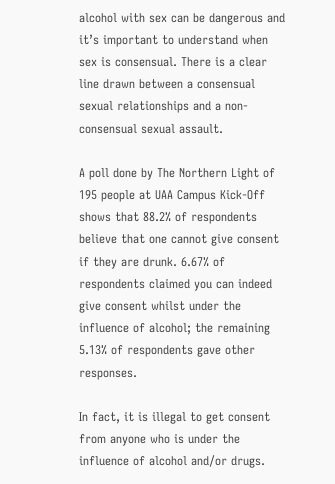alcohol with sex can be dangerous and it’s important to understand when sex is consensual. There is a clear line drawn between a consensual sexual relationships and a non-consensual sexual assault.

A poll done by The Northern Light of 195 people at UAA Campus Kick-Off shows that 88.2% of respondents believe that one cannot give consent if they are drunk. 6.67% of respondents claimed you can indeed give consent whilst under the influence of alcohol; the remaining 5.13% of respondents gave other responses.

In fact, it is illegal to get consent from anyone who is under the influence of alcohol and/or drugs.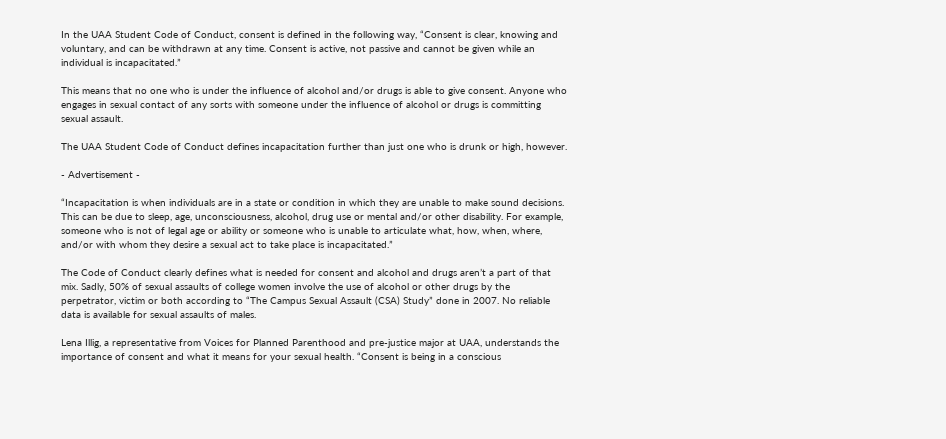In the UAA Student Code of Conduct, consent is defined in the following way, “Consent is clear, knowing and voluntary, and can be withdrawn at any time. Consent is active, not passive and cannot be given while an individual is incapacitated.”

This means that no one who is under the influence of alcohol and/or drugs is able to give consent. Anyone who engages in sexual contact of any sorts with someone under the influence of alcohol or drugs is committing sexual assault.

The UAA Student Code of Conduct defines incapacitation further than just one who is drunk or high, however.

- Advertisement -

“Incapacitation is when individuals are in a state or condition in which they are unable to make sound decisions. This can be due to sleep, age, unconsciousness, alcohol, drug use or mental and/or other disability. For example, someone who is not of legal age or ability or someone who is unable to articulate what, how, when, where, and/or with whom they desire a sexual act to take place is incapacitated.”

The Code of Conduct clearly defines what is needed for consent and alcohol and drugs aren’t a part of that mix. Sadly, 50% of sexual assaults of college women involve the use of alcohol or other drugs by the perpetrator, victim or both according to “The Campus Sexual Assault (CSA) Study” done in 2007. No reliable data is available for sexual assaults of males.

Lena Illig, a representative from Voices for Planned Parenthood and pre-justice major at UAA, understands the importance of consent and what it means for your sexual health. “Consent is being in a conscious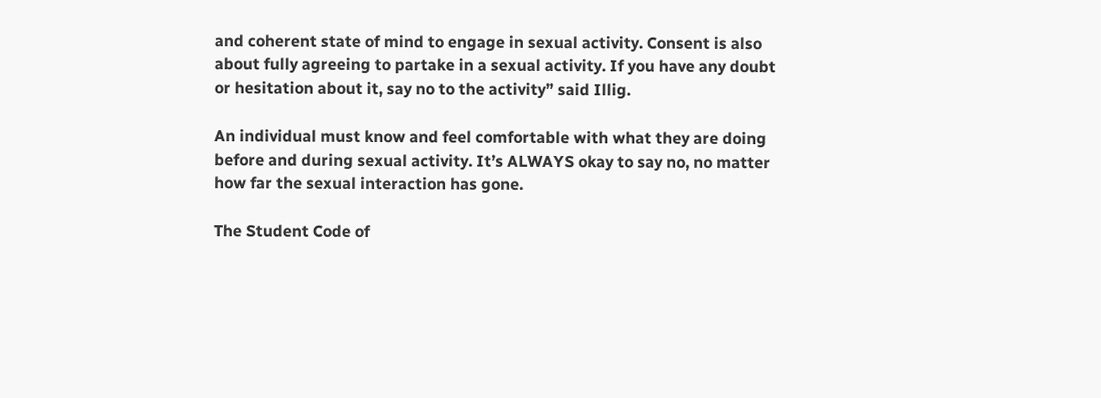and coherent state of mind to engage in sexual activity. Consent is also about fully agreeing to partake in a sexual activity. If you have any doubt or hesitation about it, say no to the activity” said Illig.

An individual must know and feel comfortable with what they are doing before and during sexual activity. It’s ALWAYS okay to say no, no matter how far the sexual interaction has gone.

The Student Code of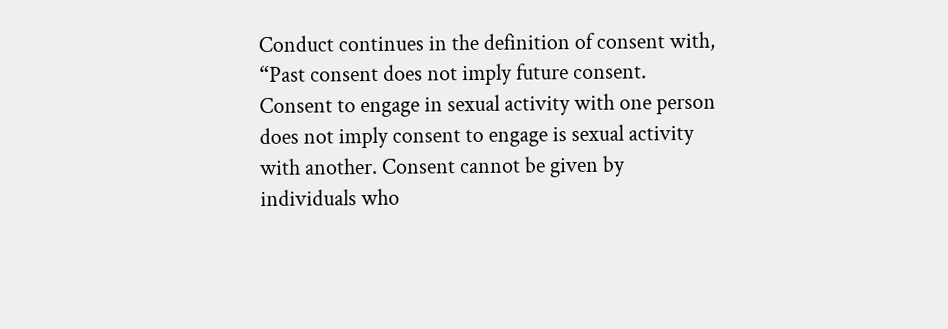Conduct continues in the definition of consent with, “Past consent does not imply future consent. Consent to engage in sexual activity with one person does not imply consent to engage is sexual activity with another. Consent cannot be given by individuals who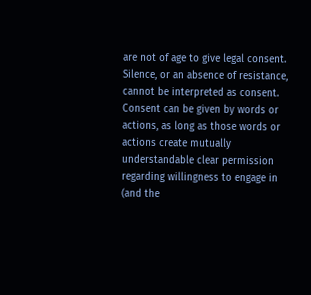are not of age to give legal consent. Silence, or an absence of resistance, cannot be interpreted as consent. Consent can be given by words or actions, as long as those words or actions create mutually understandable clear permission regarding willingness to engage in (and the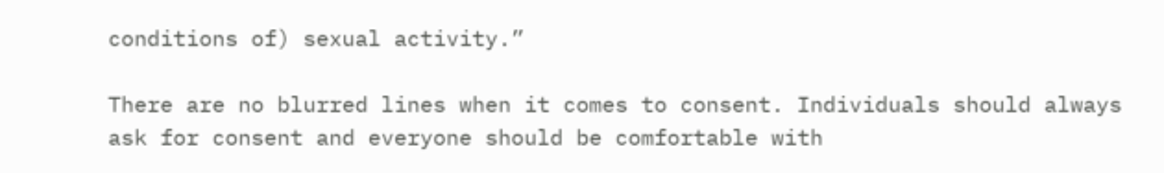conditions of) sexual activity.”

There are no blurred lines when it comes to consent. Individuals should always ask for consent and everyone should be comfortable with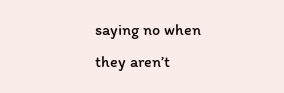saying no when they aren’t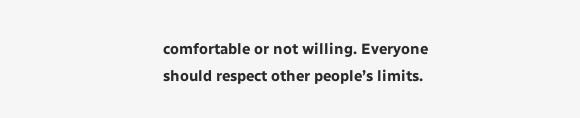comfortable or not willing. Everyone should respect other people’s limits.